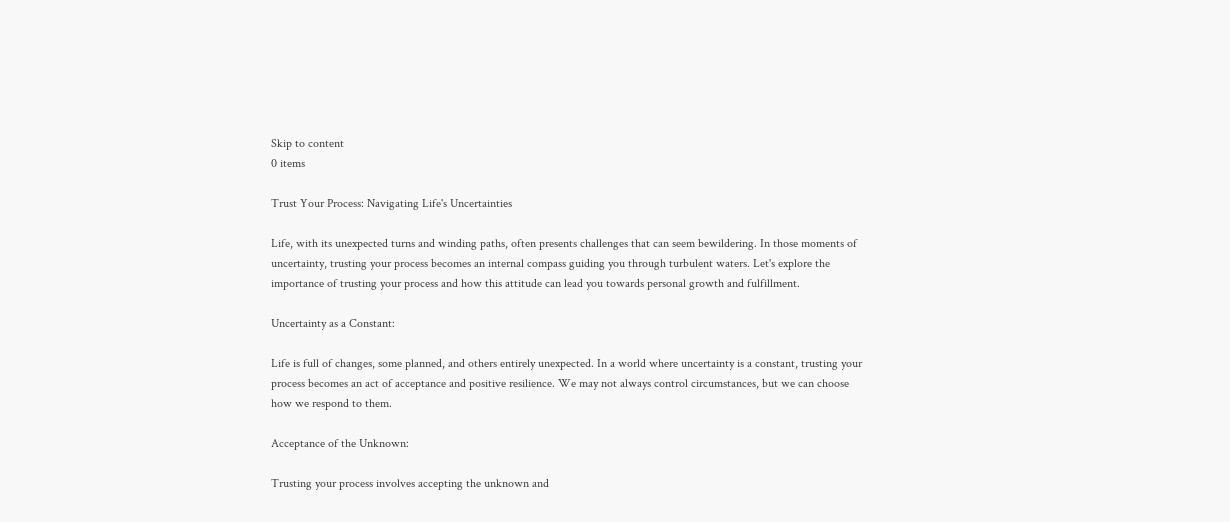Skip to content
0 items

Trust Your Process: Navigating Life's Uncertainties

Life, with its unexpected turns and winding paths, often presents challenges that can seem bewildering. In those moments of uncertainty, trusting your process becomes an internal compass guiding you through turbulent waters. Let's explore the importance of trusting your process and how this attitude can lead you towards personal growth and fulfillment.

Uncertainty as a Constant:

Life is full of changes, some planned, and others entirely unexpected. In a world where uncertainty is a constant, trusting your process becomes an act of acceptance and positive resilience. We may not always control circumstances, but we can choose how we respond to them.

Acceptance of the Unknown:

Trusting your process involves accepting the unknown and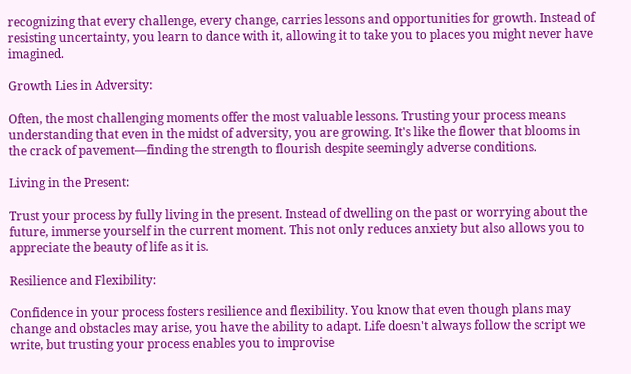recognizing that every challenge, every change, carries lessons and opportunities for growth. Instead of resisting uncertainty, you learn to dance with it, allowing it to take you to places you might never have imagined.

Growth Lies in Adversity:

Often, the most challenging moments offer the most valuable lessons. Trusting your process means understanding that even in the midst of adversity, you are growing. It's like the flower that blooms in the crack of pavement—finding the strength to flourish despite seemingly adverse conditions.

Living in the Present:

Trust your process by fully living in the present. Instead of dwelling on the past or worrying about the future, immerse yourself in the current moment. This not only reduces anxiety but also allows you to appreciate the beauty of life as it is.

Resilience and Flexibility:

Confidence in your process fosters resilience and flexibility. You know that even though plans may change and obstacles may arise, you have the ability to adapt. Life doesn't always follow the script we write, but trusting your process enables you to improvise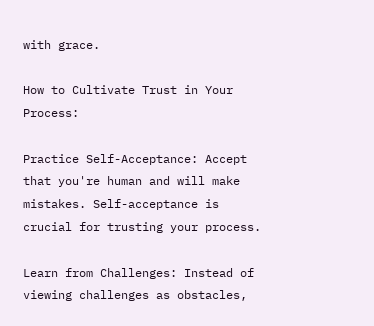with grace.

How to Cultivate Trust in Your Process:

Practice Self-Acceptance: Accept that you're human and will make mistakes. Self-acceptance is crucial for trusting your process.

Learn from Challenges: Instead of viewing challenges as obstacles,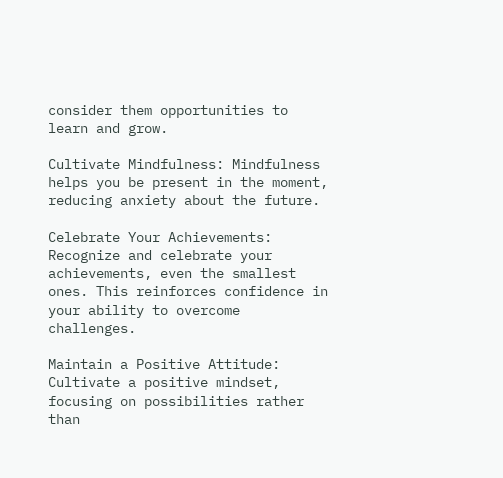consider them opportunities to learn and grow.

Cultivate Mindfulness: Mindfulness helps you be present in the moment, reducing anxiety about the future.

Celebrate Your Achievements: Recognize and celebrate your achievements, even the smallest ones. This reinforces confidence in your ability to overcome challenges.

Maintain a Positive Attitude: Cultivate a positive mindset, focusing on possibilities rather than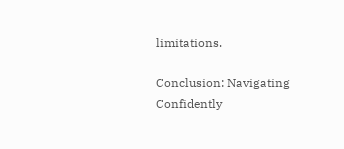limitations.

Conclusion: Navigating Confidently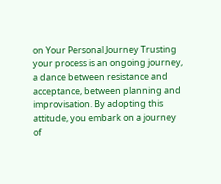on Your Personal Journey Trusting your process is an ongoing journey, a dance between resistance and acceptance, between planning and improvisation. By adopting this attitude, you embark on a journey of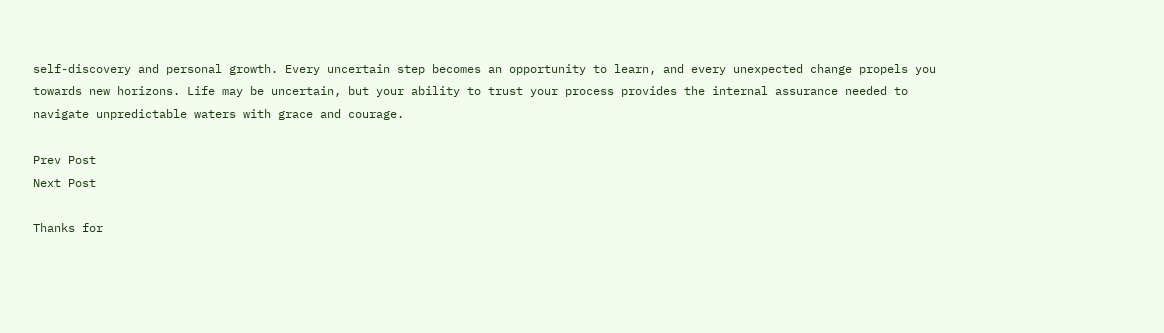self-discovery and personal growth. Every uncertain step becomes an opportunity to learn, and every unexpected change propels you towards new horizons. Life may be uncertain, but your ability to trust your process provides the internal assurance needed to navigate unpredictable waters with grace and courage.

Prev Post
Next Post

Thanks for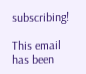subscribing!

This email has been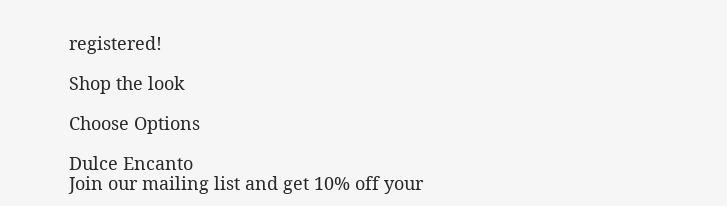registered!

Shop the look

Choose Options

Dulce Encanto
Join our mailing list and get 10% off your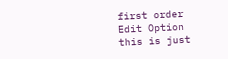first order
Edit Option
this is just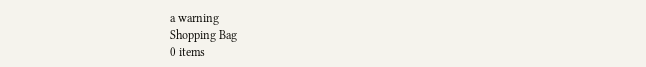a warning
Shopping Bag
0 items